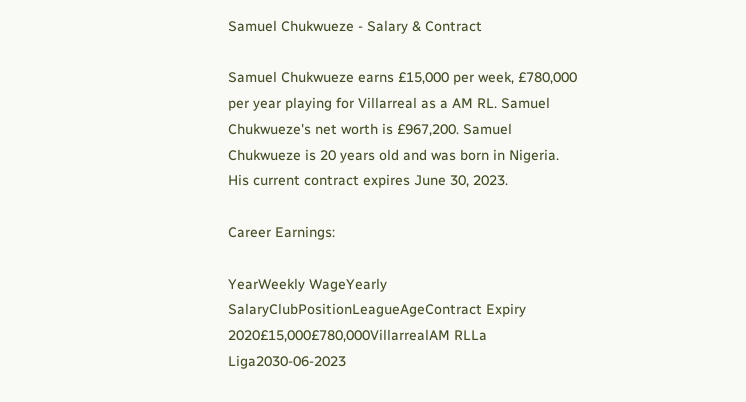Samuel Chukwueze - Salary & Contract

Samuel Chukwueze earns £15,000 per week, £780,000 per year playing for Villarreal as a AM RL. Samuel Chukwueze's net worth is £967,200. Samuel Chukwueze is 20 years old and was born in Nigeria. His current contract expires June 30, 2023.

Career Earnings:

YearWeekly WageYearly SalaryClubPositionLeagueAgeContract Expiry
2020£15,000£780,000VillarrealAM RLLa Liga2030-06-2023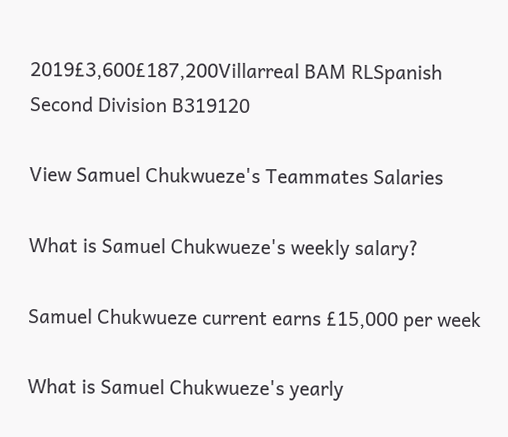2019£3,600£187,200Villarreal BAM RLSpanish Second Division B319120

View Samuel Chukwueze's Teammates Salaries

What is Samuel Chukwueze's weekly salary?

Samuel Chukwueze current earns £15,000 per week

What is Samuel Chukwueze's yearly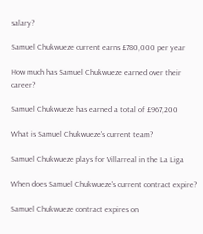salary?

Samuel Chukwueze current earns £780,000 per year

How much has Samuel Chukwueze earned over their career?

Samuel Chukwueze has earned a total of £967,200

What is Samuel Chukwueze's current team?

Samuel Chukwueze plays for Villarreal in the La Liga

When does Samuel Chukwueze's current contract expire?

Samuel Chukwueze contract expires on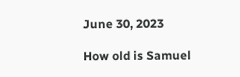June 30, 2023

How old is Samuel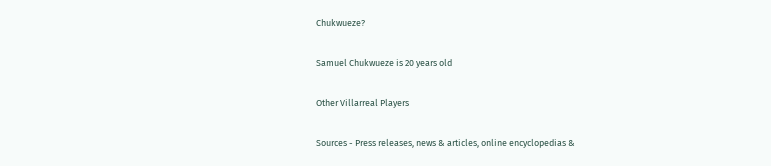Chukwueze?

Samuel Chukwueze is 20 years old

Other Villarreal Players

Sources - Press releases, news & articles, online encyclopedias &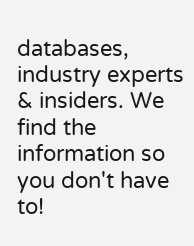databases, industry experts & insiders. We find the information so you don't have to!